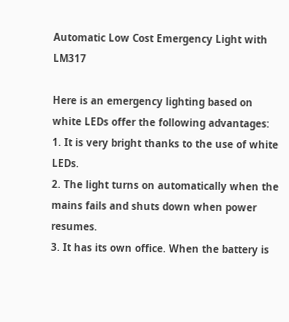Automatic Low Cost Emergency Light with LM317

Here is an emergency lighting based on white LEDs offer the following advantages:
1. It is very bright thanks to the use of white LEDs.
2. The light turns on automatically when the mains fails and shuts down when power resumes.
3. It has its own office. When the battery is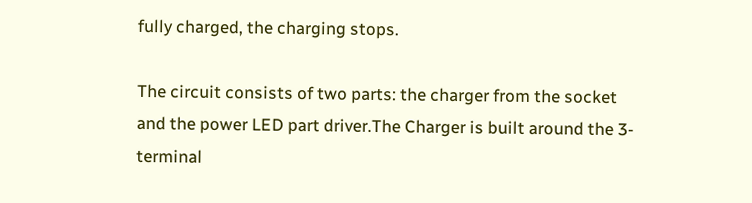fully charged, the charging stops.

The circuit consists of two parts: the charger from the socket and the power LED part driver.The Charger is built around the 3-terminal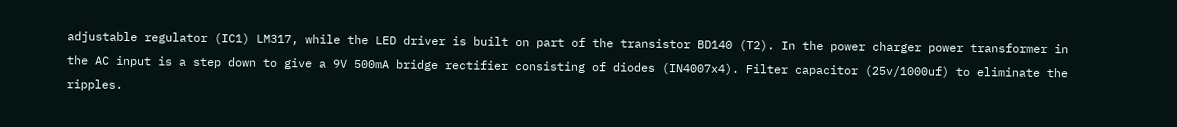adjustable regulator (IC1) LM317, while the LED driver is built on part of the transistor BD140 (T2). In the power charger power transformer in the AC input is a step down to give a 9V 500mA bridge rectifier consisting of diodes (IN4007x4). Filter capacitor (25v/1000uf) to eliminate the ripples.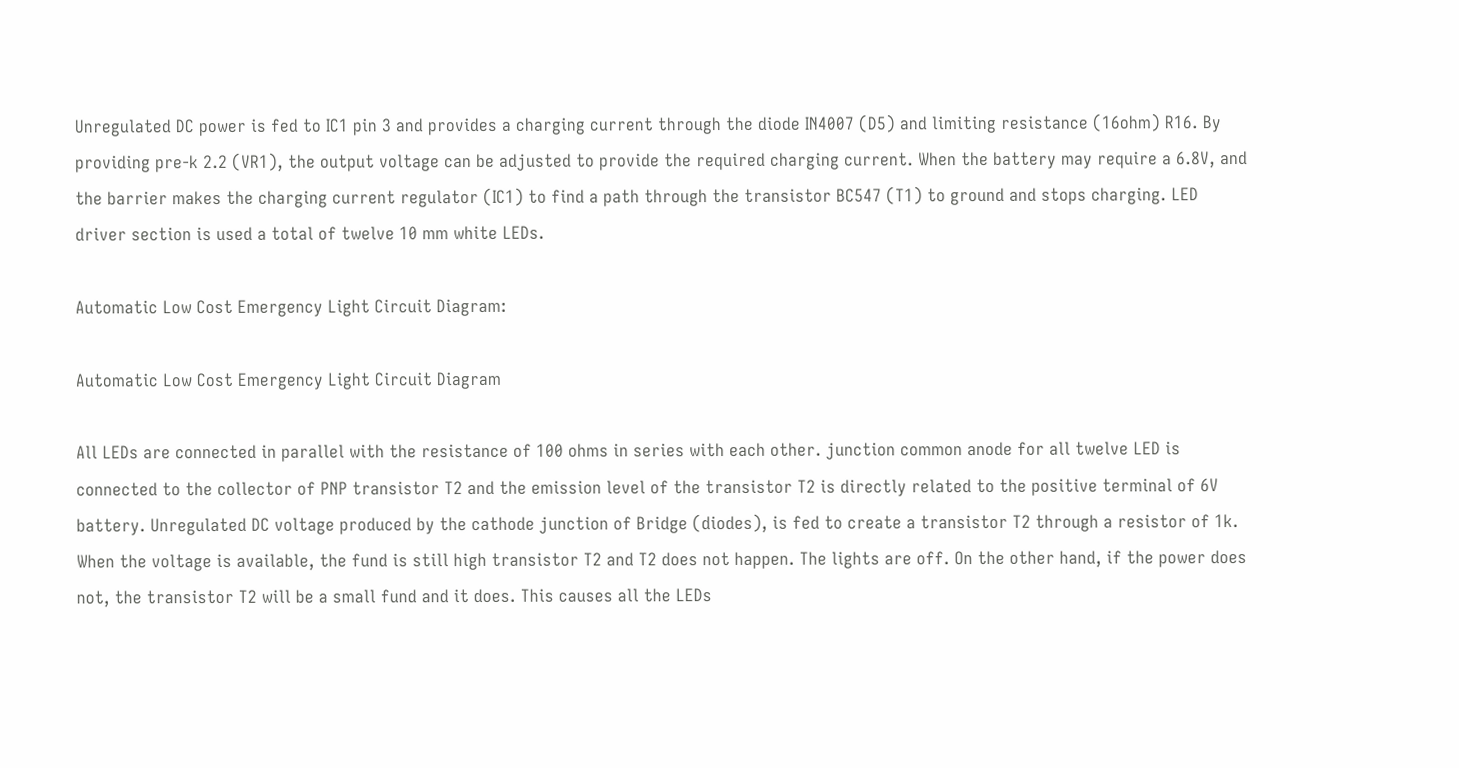Unregulated DC power is fed to IC1 pin 3 and provides a charging current through the diode IN4007 (D5) and limiting resistance (16ohm) R16. By providing pre-k 2.2 (VR1), the output voltage can be adjusted to provide the required charging current. When the battery may require a 6.8V, and the barrier makes the charging current regulator (IC1) to find a path through the transistor BC547 (T1) to ground and stops charging. LED driver section is used a total of twelve 10 mm white LEDs.

Automatic Low Cost Emergency Light Circuit Diagram:

Automatic Low Cost Emergency Light Circuit Diagram

All LEDs are connected in parallel with the resistance of 100 ohms in series with each other. junction common anode for all twelve LED is connected to the collector of PNP transistor T2 and the emission level of the transistor T2 is directly related to the positive terminal of 6V battery. Unregulated DC voltage produced by the cathode junction of Bridge (diodes), is fed to create a transistor T2 through a resistor of 1k. When the voltage is available, the fund is still high transistor T2 and T2 does not happen. The lights are off. On the other hand, if the power does not, the transistor T2 will be a small fund and it does. This causes all the LEDs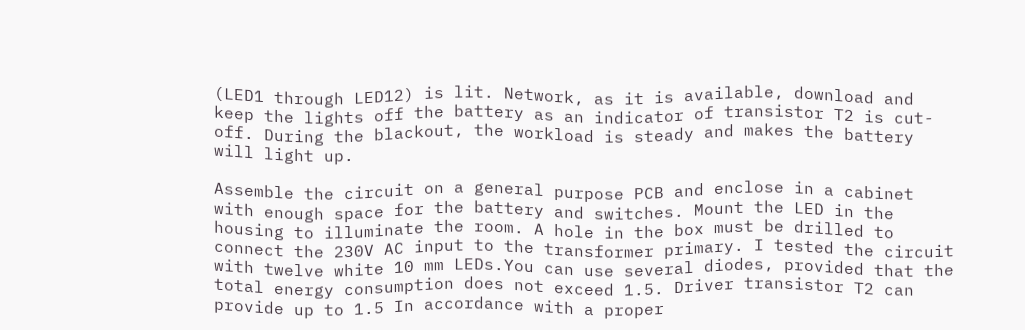(LED1 through LED12) is lit. Network, as it is available, download and keep the lights off the battery as an indicator of transistor T2 is cut-off. During the blackout, the workload is steady and makes the battery will light up.

Assemble the circuit on a general purpose PCB and enclose in a cabinet with enough space for the battery and switches. Mount the LED in the housing to illuminate the room. A hole in the box must be drilled to connect the 230V AC input to the transformer primary. I tested the circuit with twelve white 10 mm LEDs.You can use several diodes, provided that the total energy consumption does not exceed 1.5. Driver transistor T2 can provide up to 1.5 In accordance with a proper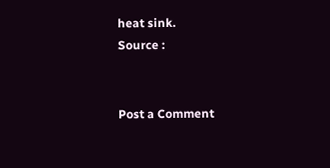heat sink.
Source :


Post a Comment